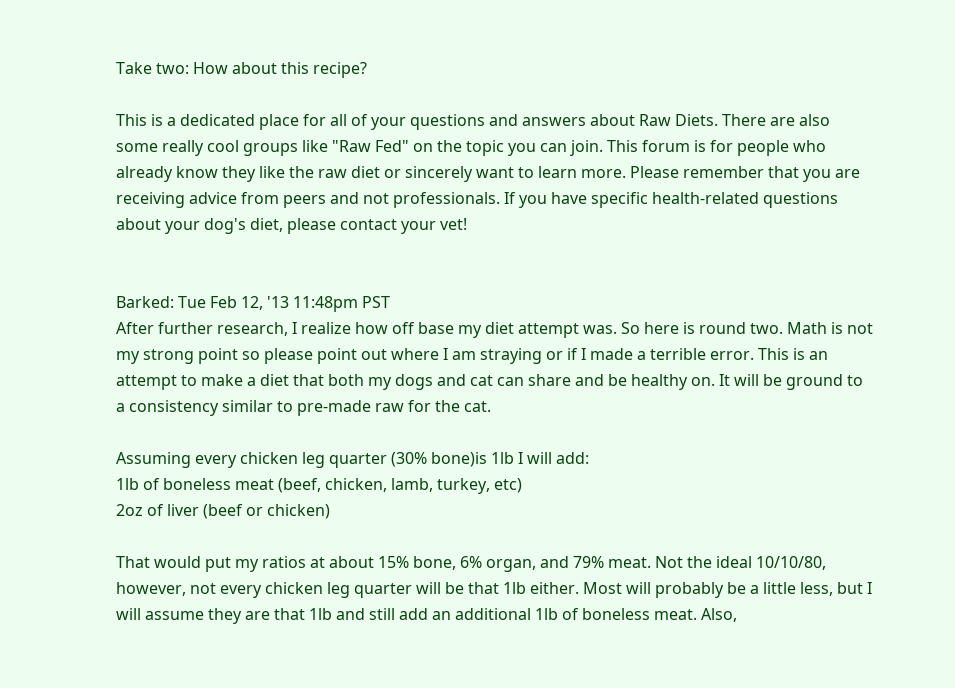Take two: How about this recipe?

This is a dedicated place for all of your questions and answers about Raw Diets. There are also some really cool groups like "Raw Fed" on the topic you can join. This forum is for people who already know they like the raw diet or sincerely want to learn more. Please remember that you are receiving advice from peers and not professionals. If you have specific health-related questions about your dog's diet, please contact your vet!


Barked: Tue Feb 12, '13 11:48pm PST
After further research, I realize how off base my diet attempt was. So here is round two. Math is not my strong point so please point out where I am straying or if I made a terrible error. This is an attempt to make a diet that both my dogs and cat can share and be healthy on. It will be ground to a consistency similar to pre-made raw for the cat.

Assuming every chicken leg quarter (30% bone)is 1lb I will add:
1lb of boneless meat (beef, chicken, lamb, turkey, etc)
2oz of liver (beef or chicken)

That would put my ratios at about 15% bone, 6% organ, and 79% meat. Not the ideal 10/10/80, however, not every chicken leg quarter will be that 1lb either. Most will probably be a little less, but I will assume they are that 1lb and still add an additional 1lb of boneless meat. Also,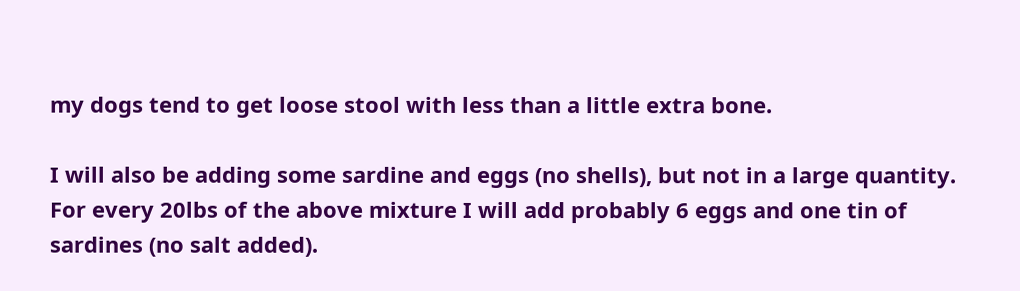my dogs tend to get loose stool with less than a little extra bone.

I will also be adding some sardine and eggs (no shells), but not in a large quantity. For every 20lbs of the above mixture I will add probably 6 eggs and one tin of sardines (no salt added).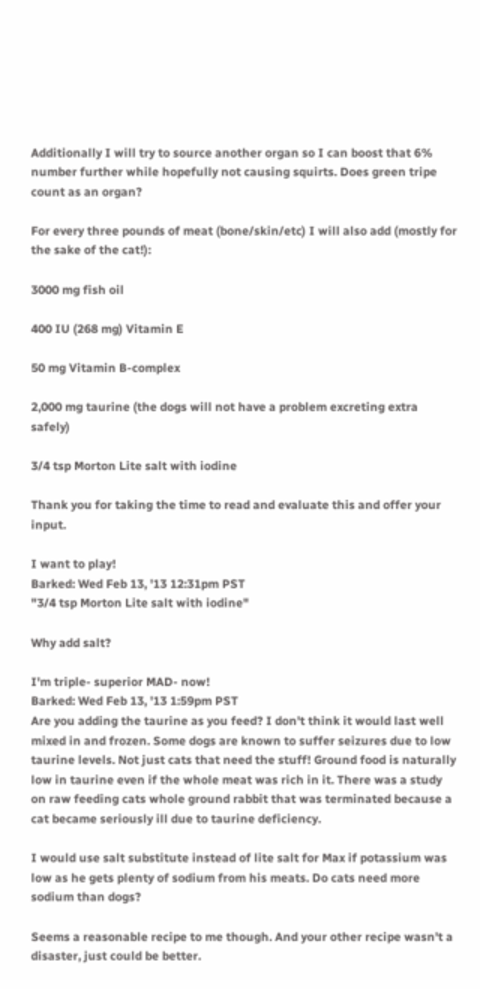Additionally I will try to source another organ so I can boost that 6% number further while hopefully not causing squirts. Does green tripe count as an organ?

For every three pounds of meat (bone/skin/etc) I will also add (mostly for the sake of the cat!):

3000 mg fish oil

400 IU (268 mg) Vitamin E

50 mg Vitamin B-complex

2,000 mg taurine (the dogs will not have a problem excreting extra safely)

3/4 tsp Morton Lite salt with iodine

Thank you for taking the time to read and evaluate this and offer your input.

I want to play!
Barked: Wed Feb 13, '13 12:31pm PST
"3/4 tsp Morton Lite salt with iodine"

Why add salt?

I'm triple- superior MAD- now!
Barked: Wed Feb 13, '13 1:59pm PST
Are you adding the taurine as you feed? I don't think it would last well mixed in and frozen. Some dogs are known to suffer seizures due to low taurine levels. Not just cats that need the stuff! Ground food is naturally low in taurine even if the whole meat was rich in it. There was a study on raw feeding cats whole ground rabbit that was terminated because a cat became seriously ill due to taurine deficiency.

I would use salt substitute instead of lite salt for Max if potassium was low as he gets plenty of sodium from his meats. Do cats need more sodium than dogs?

Seems a reasonable recipe to me though. And your other recipe wasn't a disaster, just could be better.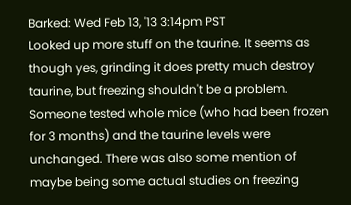Barked: Wed Feb 13, '13 3:14pm PST
Looked up more stuff on the taurine. It seems as though yes, grinding it does pretty much destroy taurine, but freezing shouldn't be a problem. Someone tested whole mice (who had been frozen for 3 months) and the taurine levels were unchanged. There was also some mention of maybe being some actual studies on freezing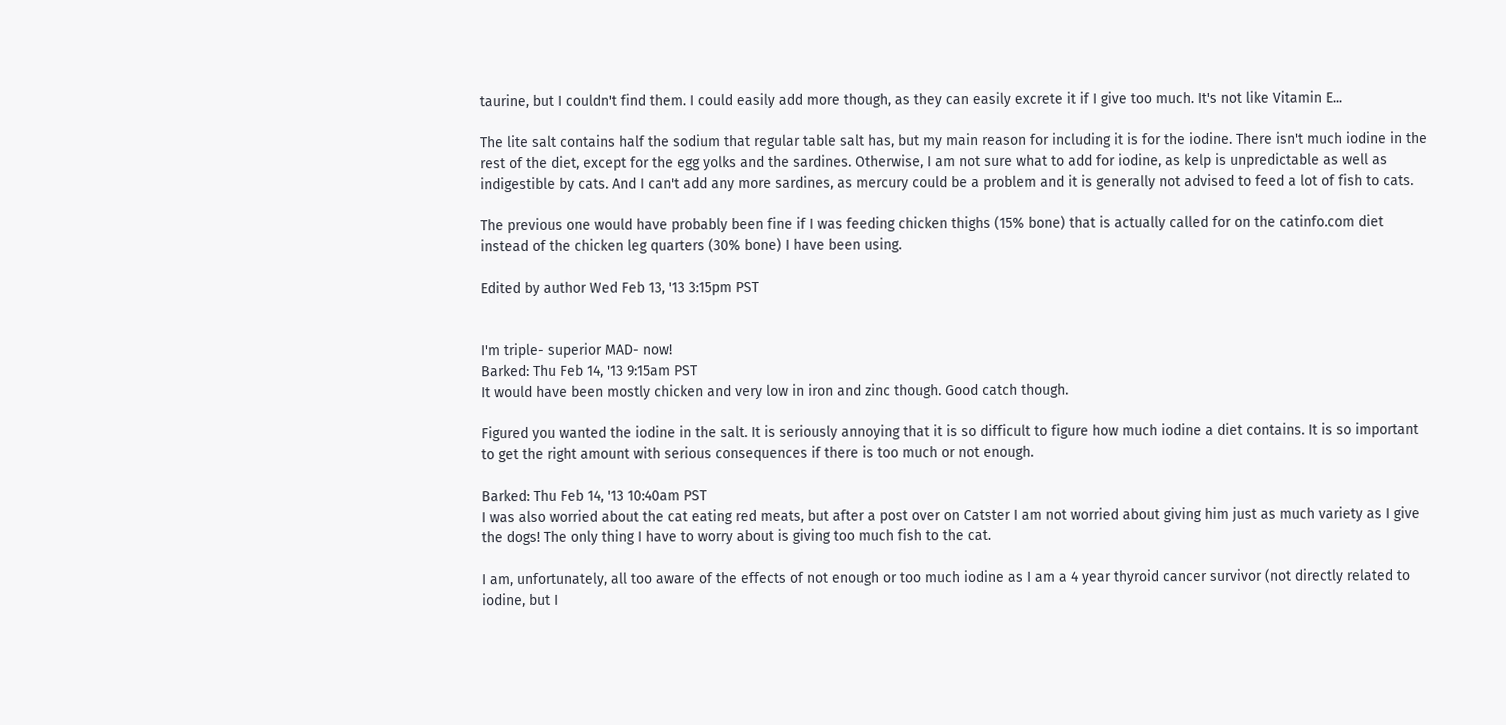taurine, but I couldn't find them. I could easily add more though, as they can easily excrete it if I give too much. It's not like Vitamin E...

The lite salt contains half the sodium that regular table salt has, but my main reason for including it is for the iodine. There isn't much iodine in the rest of the diet, except for the egg yolks and the sardines. Otherwise, I am not sure what to add for iodine, as kelp is unpredictable as well as indigestible by cats. And I can't add any more sardines, as mercury could be a problem and it is generally not advised to feed a lot of fish to cats.

The previous one would have probably been fine if I was feeding chicken thighs (15% bone) that is actually called for on the catinfo.com diet instead of the chicken leg quarters (30% bone) I have been using.

Edited by author Wed Feb 13, '13 3:15pm PST


I'm triple- superior MAD- now!
Barked: Thu Feb 14, '13 9:15am PST
It would have been mostly chicken and very low in iron and zinc though. Good catch though.

Figured you wanted the iodine in the salt. It is seriously annoying that it is so difficult to figure how much iodine a diet contains. It is so important to get the right amount with serious consequences if there is too much or not enough.

Barked: Thu Feb 14, '13 10:40am PST
I was also worried about the cat eating red meats, but after a post over on Catster I am not worried about giving him just as much variety as I give the dogs! The only thing I have to worry about is giving too much fish to the cat.

I am, unfortunately, all too aware of the effects of not enough or too much iodine as I am a 4 year thyroid cancer survivor (not directly related to iodine, but I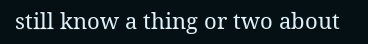still know a thing or two about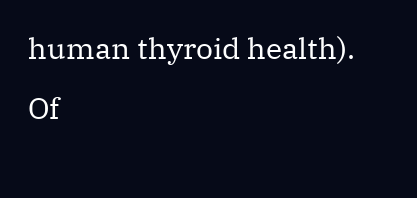human thyroid health). Of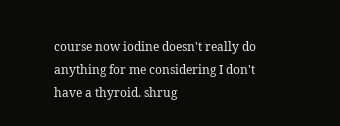course now iodine doesn't really do anything for me considering I don't have a thyroid. shrug